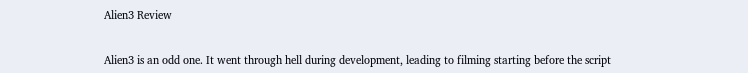Alien3 Review


Alien3 is an odd one. It went through hell during development, leading to filming starting before the script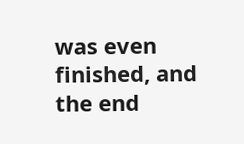was even finished, and the end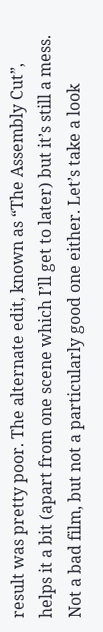result was pretty poor. The alternate edit, known as “The Assembly Cut”, helps it a bit (apart from one scene which I’ll get to later) but it’s still a mess. Not a bad film, but not a particularly good one either. Let’s take a look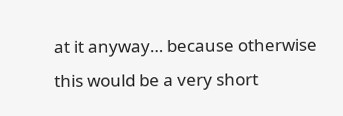at it anyway… because otherwise this would be a very short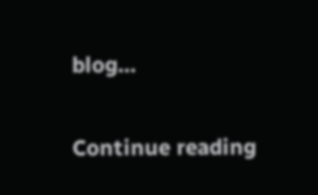blog…

Continue reading